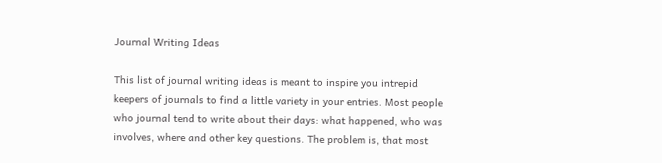Journal Writing Ideas

This list of journal writing ideas is meant to inspire you intrepid keepers of journals to find a little variety in your entries. Most people who journal tend to write about their days: what happened, who was involves, where and other key questions. The problem is, that most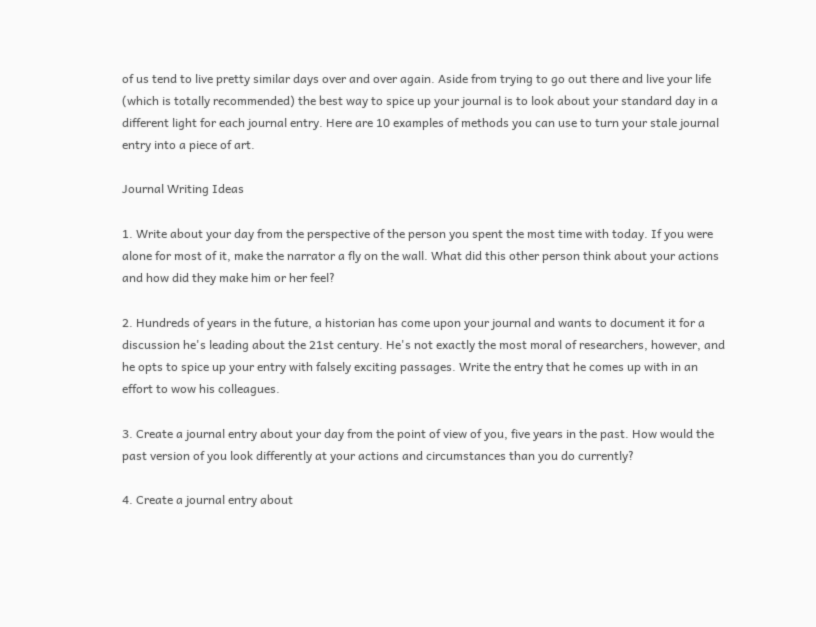of us tend to live pretty similar days over and over again. Aside from trying to go out there and live your life (which is totally recommended) the best way to spice up your journal is to look about your standard day in a different light for each journal entry. Here are 10 examples of methods you can use to turn your stale journal entry into a piece of art.

Journal Writing Ideas

1. Write about your day from the perspective of the person you spent the most time with today. If you were alone for most of it, make the narrator a fly on the wall. What did this other person think about your actions and how did they make him or her feel?

2. Hundreds of years in the future, a historian has come upon your journal and wants to document it for a discussion he's leading about the 21st century. He's not exactly the most moral of researchers, however, and he opts to spice up your entry with falsely exciting passages. Write the entry that he comes up with in an effort to wow his colleagues.

3. Create a journal entry about your day from the point of view of you, five years in the past. How would the past version of you look differently at your actions and circumstances than you do currently?

4. Create a journal entry about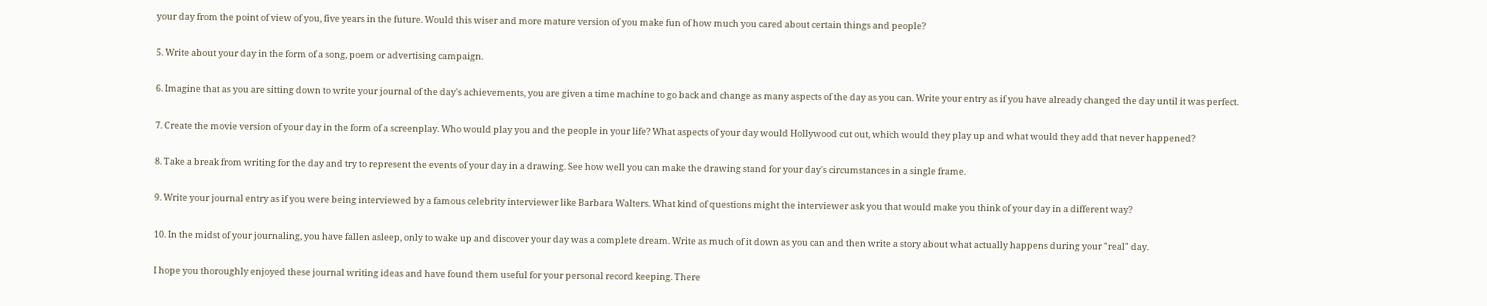your day from the point of view of you, five years in the future. Would this wiser and more mature version of you make fun of how much you cared about certain things and people?

5. Write about your day in the form of a song, poem or advertising campaign.

6. Imagine that as you are sitting down to write your journal of the day's achievements, you are given a time machine to go back and change as many aspects of the day as you can. Write your entry as if you have already changed the day until it was perfect.

7. Create the movie version of your day in the form of a screenplay. Who would play you and the people in your life? What aspects of your day would Hollywood cut out, which would they play up and what would they add that never happened?

8. Take a break from writing for the day and try to represent the events of your day in a drawing. See how well you can make the drawing stand for your day's circumstances in a single frame.

9. Write your journal entry as if you were being interviewed by a famous celebrity interviewer like Barbara Walters. What kind of questions might the interviewer ask you that would make you think of your day in a different way?

10. In the midst of your journaling, you have fallen asleep, only to wake up and discover your day was a complete dream. Write as much of it down as you can and then write a story about what actually happens during your "real" day.

I hope you thoroughly enjoyed these journal writing ideas and have found them useful for your personal record keeping. There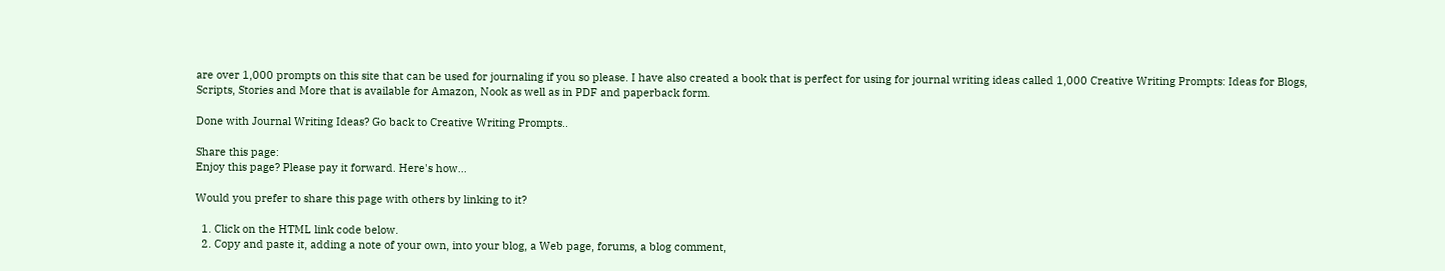are over 1,000 prompts on this site that can be used for journaling if you so please. I have also created a book that is perfect for using for journal writing ideas called 1,000 Creative Writing Prompts: Ideas for Blogs, Scripts, Stories and More that is available for Amazon, Nook as well as in PDF and paperback form.

Done with Journal Writing Ideas? Go back to Creative Writing Prompts..

Share this page:
Enjoy this page? Please pay it forward. Here's how...

Would you prefer to share this page with others by linking to it?

  1. Click on the HTML link code below.
  2. Copy and paste it, adding a note of your own, into your blog, a Web page, forums, a blog comment,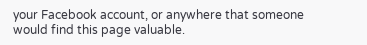your Facebook account, or anywhere that someone would find this page valuable.